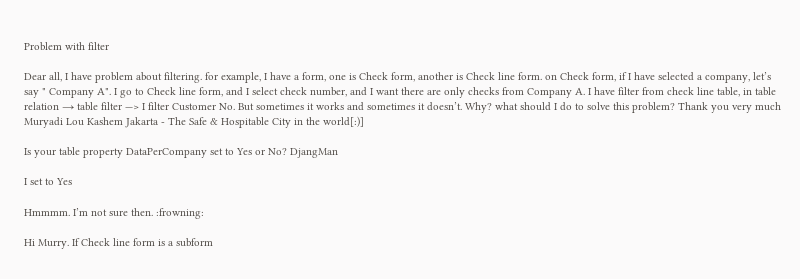Problem with filter

Dear all, I have problem about filtering. for example, I have a form, one is Check form, another is Check line form. on Check form, if I have selected a company, let’s say " Company A". I go to Check line form, and I select check number, and I want there are only checks from Company A. I have filter from check line table, in table relation → table filter —> I filter Customer No. But sometimes it works and sometimes it doesn’t. Why? what should I do to solve this problem? Thank you very much Muryadi Lou Kashem Jakarta - The Safe & Hospitable City in the world[:)]

Is your table property DataPerCompany set to Yes or No? DjangMan

I set to Yes

Hmmmm. I’m not sure then. :frowning:

Hi Murry. If Check line form is a subform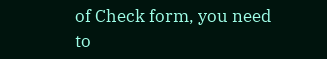of Check form, you need to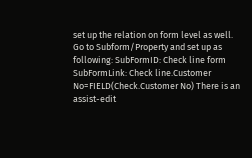set up the relation on form level as well. Go to Subform/Property and set up as following: SubFormID: Check line form SubFormLink: Check line.Customer No=FIELD(Check.Customer No) There is an assist-edit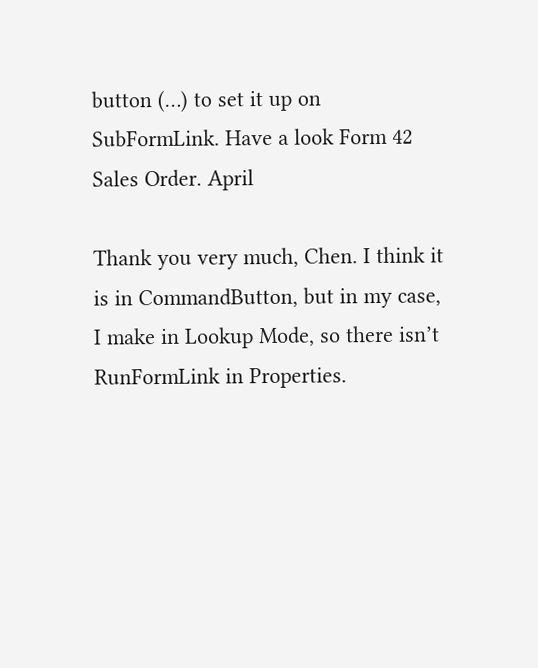button (…) to set it up on SubFormLink. Have a look Form 42 Sales Order. April

Thank you very much, Chen. I think it is in CommandButton, but in my case, I make in Lookup Mode, so there isn’t RunFormLink in Properties.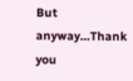But anyway…Thank you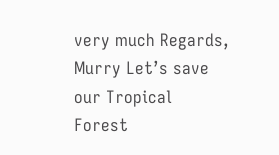very much Regards, Murry Let’s save our Tropical Forest